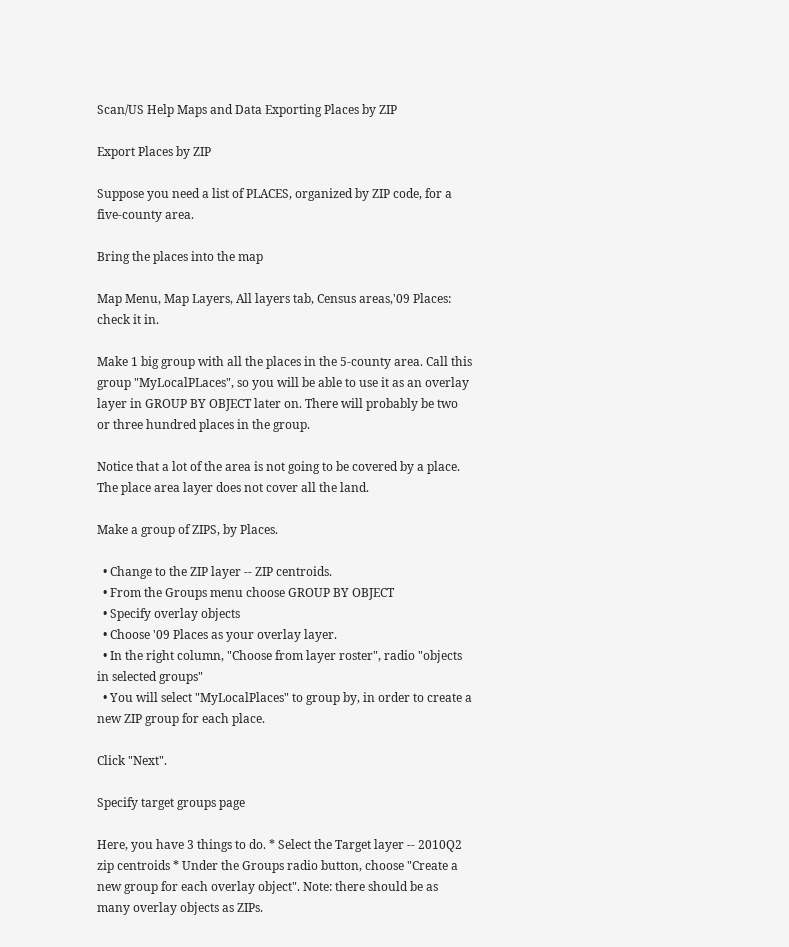Scan/US Help Maps and Data Exporting Places by ZIP

Export Places by ZIP

Suppose you need a list of PLACES, organized by ZIP code, for a five-county area.

Bring the places into the map

Map Menu, Map Layers, All layers tab, Census areas,'09 Places: check it in.

Make 1 big group with all the places in the 5-county area. Call this group "MyLocalPLaces", so you will be able to use it as an overlay layer in GROUP BY OBJECT later on. There will probably be two or three hundred places in the group.

Notice that a lot of the area is not going to be covered by a place. The place area layer does not cover all the land.

Make a group of ZIPS, by Places.

  • Change to the ZIP layer -- ZIP centroids.
  • From the Groups menu choose GROUP BY OBJECT
  • Specify overlay objects
  • Choose '09 Places as your overlay layer.
  • In the right column, "Choose from layer roster", radio "objects in selected groups"
  • You will select "MyLocalPlaces" to group by, in order to create a new ZIP group for each place.

Click "Next".

Specify target groups page

Here, you have 3 things to do. * Select the Target layer -- 2010Q2 zip centroids * Under the Groups radio button, choose "Create a new group for each overlay object". Note: there should be as many overlay objects as ZIPs.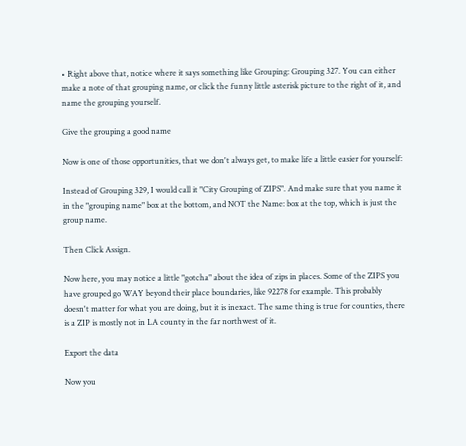• Right above that, notice where it says something like Grouping: Grouping 327. You can either make a note of that grouping name, or click the funny little asterisk picture to the right of it, and name the grouping yourself.

Give the grouping a good name

Now is one of those opportunities, that we don't always get, to make life a little easier for yourself:

Instead of Grouping 329, I would call it "City Grouping of ZIPS". And make sure that you name it in the "grouping name" box at the bottom, and NOT the Name: box at the top, which is just the group name.

Then Click Assign.

Now here, you may notice a little "gotcha" about the idea of zips in places. Some of the ZIPS you have grouped go WAY beyond their place boundaries, like 92278 for example. This probably doesn't matter for what you are doing, but it is inexact. The same thing is true for counties, there is a ZIP is mostly not in LA county in the far northwest of it.

Export the data

Now you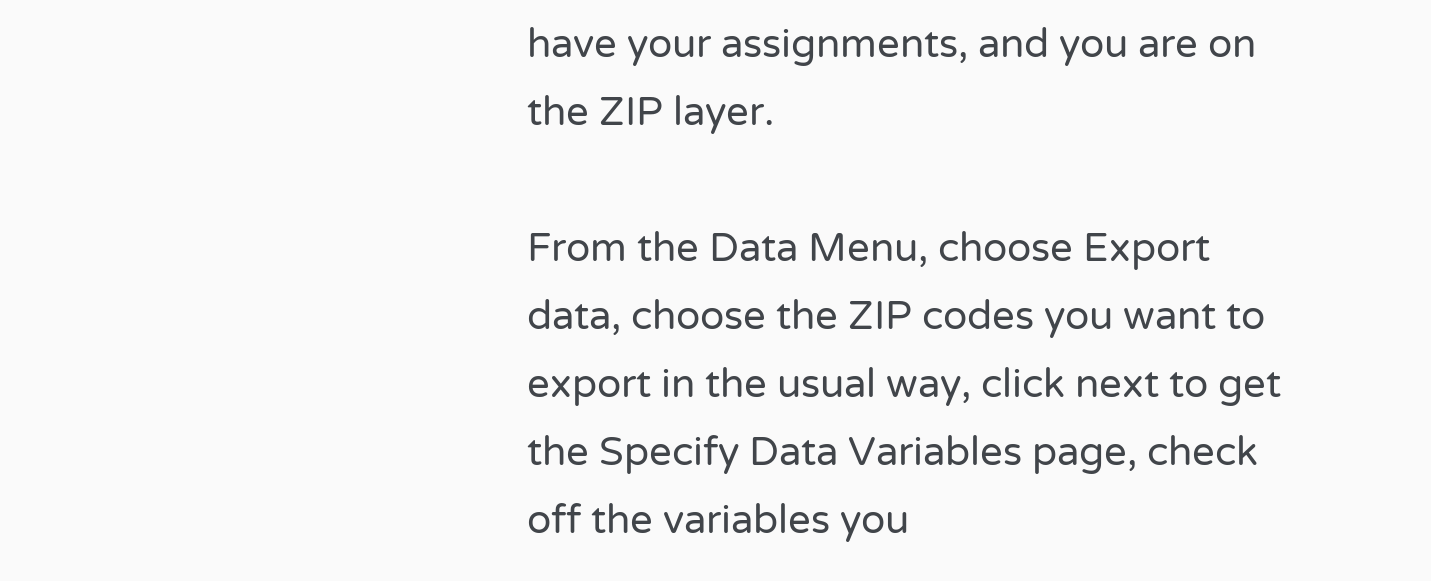have your assignments, and you are on the ZIP layer.

From the Data Menu, choose Export data, choose the ZIP codes you want to export in the usual way, click next to get the Specify Data Variables page, check off the variables you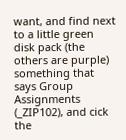want, and find next to a little green disk pack (the others are purple) something that says Group Assignments (_ZIP102), and cick the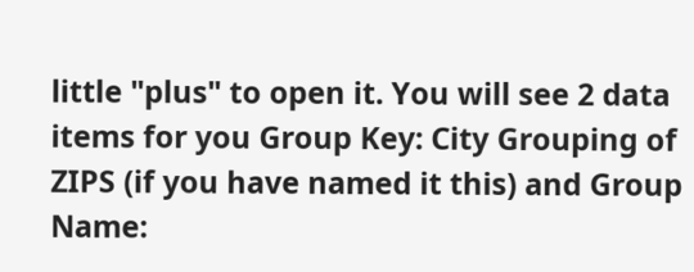little "plus" to open it. You will see 2 data items for you Group Key: City Grouping of ZIPS (if you have named it this) and Group Name: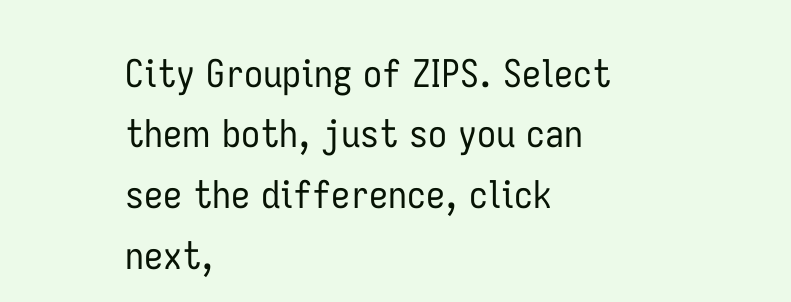City Grouping of ZIPS. Select them both, just so you can see the difference, click next,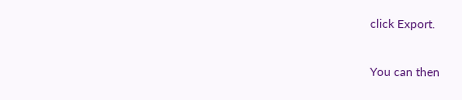click Export.

You can then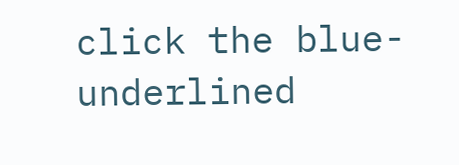click the blue-underlined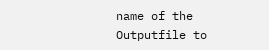name of the Outputfile to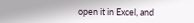open it in Excel, and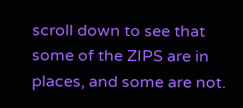scroll down to see that some of the ZIPS are in places, and some are not.